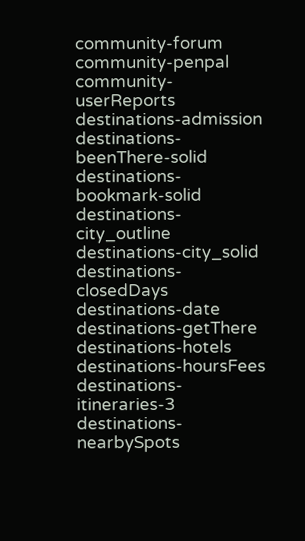community-forum community-penpal community-userReports destinations-admission destinations-beenThere-solid destinations-bookmark-solid destinations-city_outline destinations-city_solid destinations-closedDays destinations-date destinations-getThere destinations-hotels destinations-hoursFees destinations-itineraries-3 destinations-nearbySpots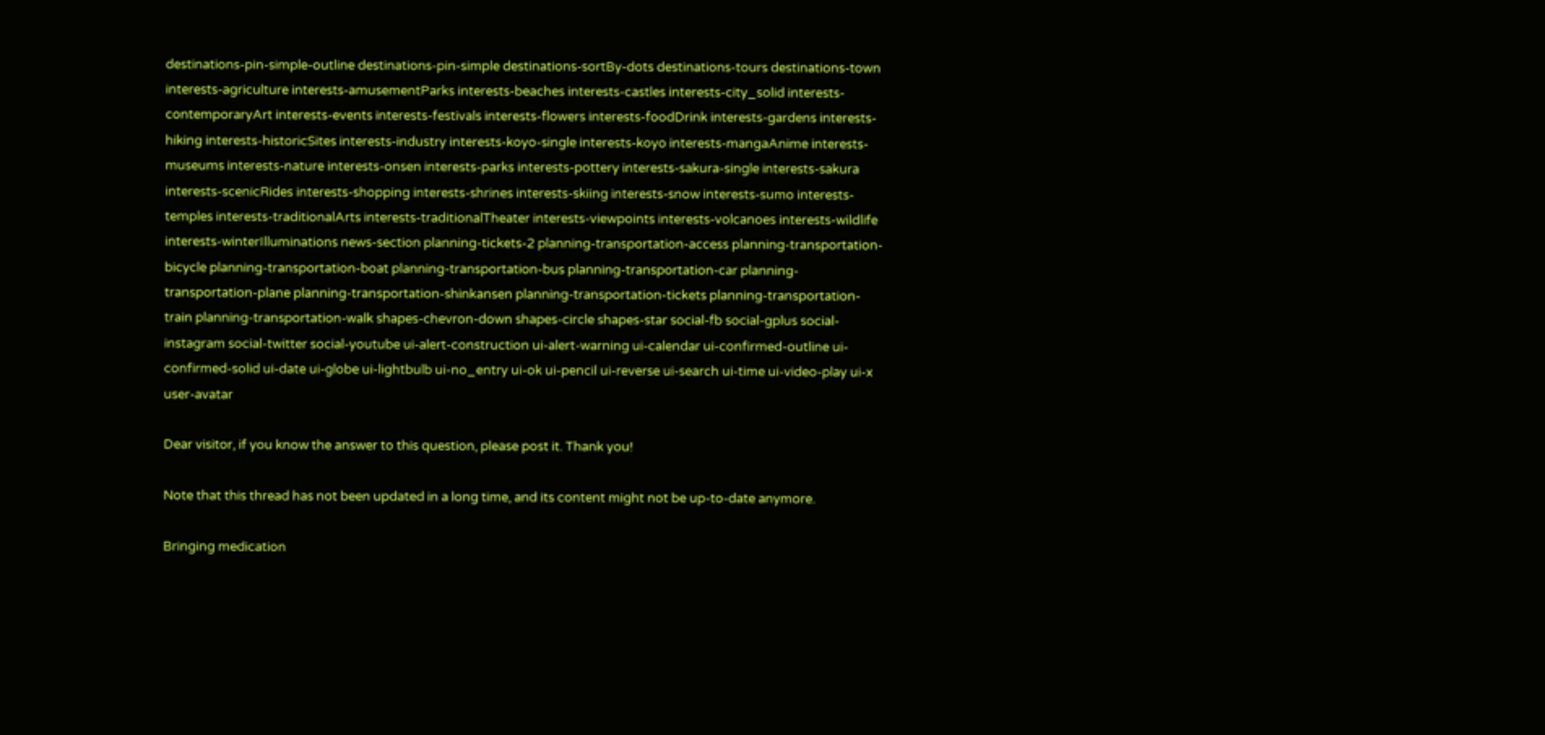destinations-pin-simple-outline destinations-pin-simple destinations-sortBy-dots destinations-tours destinations-town interests-agriculture interests-amusementParks interests-beaches interests-castles interests-city_solid interests-contemporaryArt interests-events interests-festivals interests-flowers interests-foodDrink interests-gardens interests-hiking interests-historicSites interests-industry interests-koyo-single interests-koyo interests-mangaAnime interests-museums interests-nature interests-onsen interests-parks interests-pottery interests-sakura-single interests-sakura interests-scenicRides interests-shopping interests-shrines interests-skiing interests-snow interests-sumo interests-temples interests-traditionalArts interests-traditionalTheater interests-viewpoints interests-volcanoes interests-wildlife interests-winterIlluminations news-section planning-tickets-2 planning-transportation-access planning-transportation-bicycle planning-transportation-boat planning-transportation-bus planning-transportation-car planning-transportation-plane planning-transportation-shinkansen planning-transportation-tickets planning-transportation-train planning-transportation-walk shapes-chevron-down shapes-circle shapes-star social-fb social-gplus social-instagram social-twitter social-youtube ui-alert-construction ui-alert-warning ui-calendar ui-confirmed-outline ui-confirmed-solid ui-date ui-globe ui-lightbulb ui-no_entry ui-ok ui-pencil ui-reverse ui-search ui-time ui-video-play ui-x user-avatar

Dear visitor, if you know the answer to this question, please post it. Thank you!

Note that this thread has not been updated in a long time, and its content might not be up-to-date anymore.

Bringing medication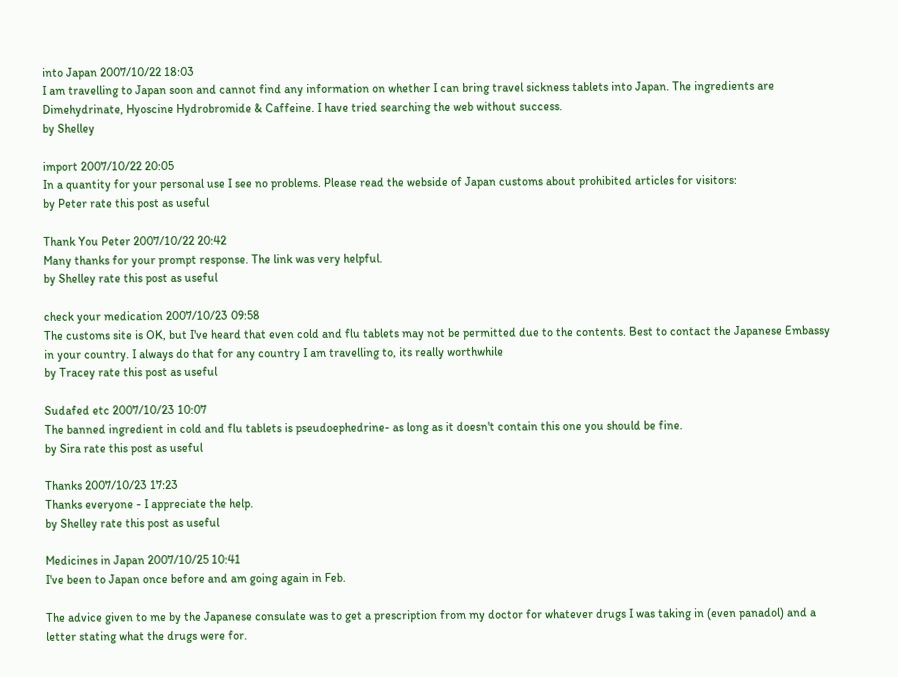into Japan 2007/10/22 18:03
I am travelling to Japan soon and cannot find any information on whether I can bring travel sickness tablets into Japan. The ingredients are Dimehydrinate, Hyoscine Hydrobromide & Caffeine. I have tried searching the web without success.
by Shelley

import 2007/10/22 20:05
In a quantity for your personal use I see no problems. Please read the webside of Japan customs about prohibited articles for visitors:
by Peter rate this post as useful

Thank You Peter 2007/10/22 20:42
Many thanks for your prompt response. The link was very helpful.
by Shelley rate this post as useful

check your medication 2007/10/23 09:58
The customs site is OK, but I've heard that even cold and flu tablets may not be permitted due to the contents. Best to contact the Japanese Embassy in your country. I always do that for any country I am travelling to, its really worthwhile
by Tracey rate this post as useful

Sudafed etc 2007/10/23 10:07
The banned ingredient in cold and flu tablets is pseudoephedrine- as long as it doesn't contain this one you should be fine.
by Sira rate this post as useful

Thanks 2007/10/23 17:23
Thanks everyone - I appreciate the help.
by Shelley rate this post as useful

Medicines in Japan 2007/10/25 10:41
I've been to Japan once before and am going again in Feb.

The advice given to me by the Japanese consulate was to get a prescription from my doctor for whatever drugs I was taking in (even panadol) and a letter stating what the drugs were for.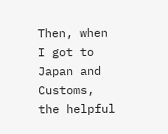Then, when I got to Japan and Customs, the helpful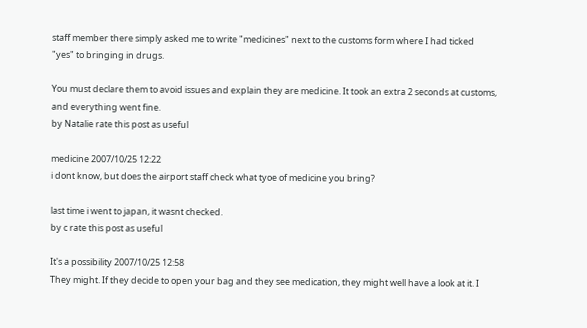staff member there simply asked me to write "medicines" next to the customs form where I had ticked "yes" to bringing in drugs.

You must declare them to avoid issues and explain they are medicine. It took an extra 2 seconds at customs, and everything went fine.
by Natalie rate this post as useful

medicine 2007/10/25 12:22
i dont know, but does the airport staff check what tyoe of medicine you bring?

last time i went to japan, it wasnt checked.
by c rate this post as useful

It's a possibility 2007/10/25 12:58
They might. If they decide to open your bag and they see medication, they might well have a look at it. I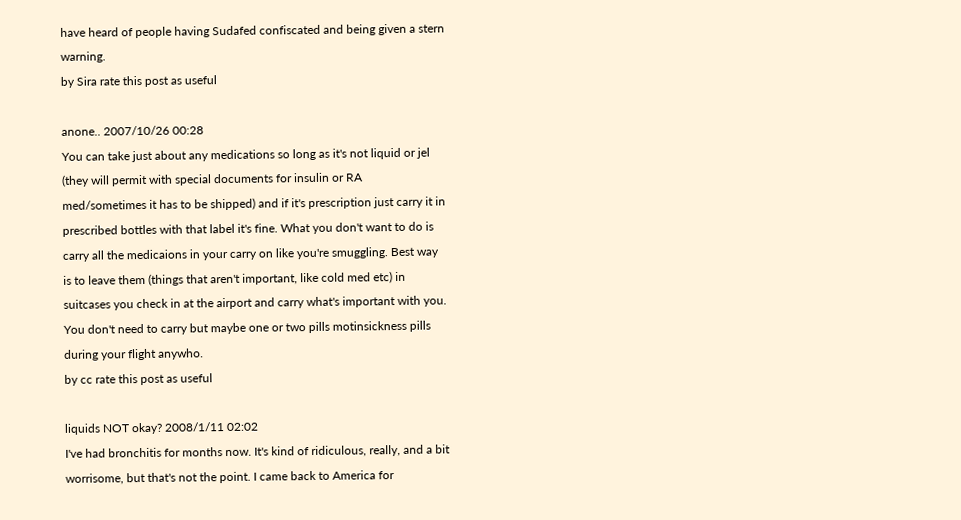have heard of people having Sudafed confiscated and being given a stern warning.
by Sira rate this post as useful

anone.. 2007/10/26 00:28
You can take just about any medications so long as it's not liquid or jel (they will permit with special documents for insulin or RA med/sometimes it has to be shipped) and if it's prescription just carry it in prescribed bottles with that label it's fine. What you don't want to do is carry all the medicaions in your carry on like you're smuggling. Best way is to leave them (things that aren't important, like cold med etc) in suitcases you check in at the airport and carry what's important with you. You don't need to carry but maybe one or two pills motinsickness pills during your flight anywho.
by cc rate this post as useful

liquids NOT okay? 2008/1/11 02:02
I've had bronchitis for months now. It's kind of ridiculous, really, and a bit worrisome, but that's not the point. I came back to America for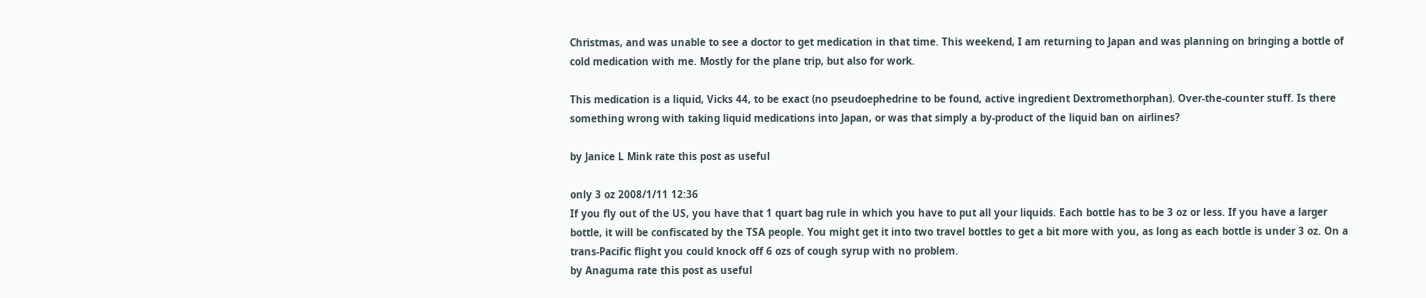Christmas, and was unable to see a doctor to get medication in that time. This weekend, I am returning to Japan and was planning on bringing a bottle of cold medication with me. Mostly for the plane trip, but also for work.

This medication is a liquid, Vicks 44, to be exact (no pseudoephedrine to be found, active ingredient Dextromethorphan). Over-the-counter stuff. Is there something wrong with taking liquid medications into Japan, or was that simply a by-product of the liquid ban on airlines?

by Janice L Mink rate this post as useful

only 3 oz 2008/1/11 12:36
If you fly out of the US, you have that 1 quart bag rule in which you have to put all your liquids. Each bottle has to be 3 oz or less. If you have a larger bottle, it will be confiscated by the TSA people. You might get it into two travel bottles to get a bit more with you, as long as each bottle is under 3 oz. On a trans-Pacific flight you could knock off 6 ozs of cough syrup with no problem.
by Anaguma rate this post as useful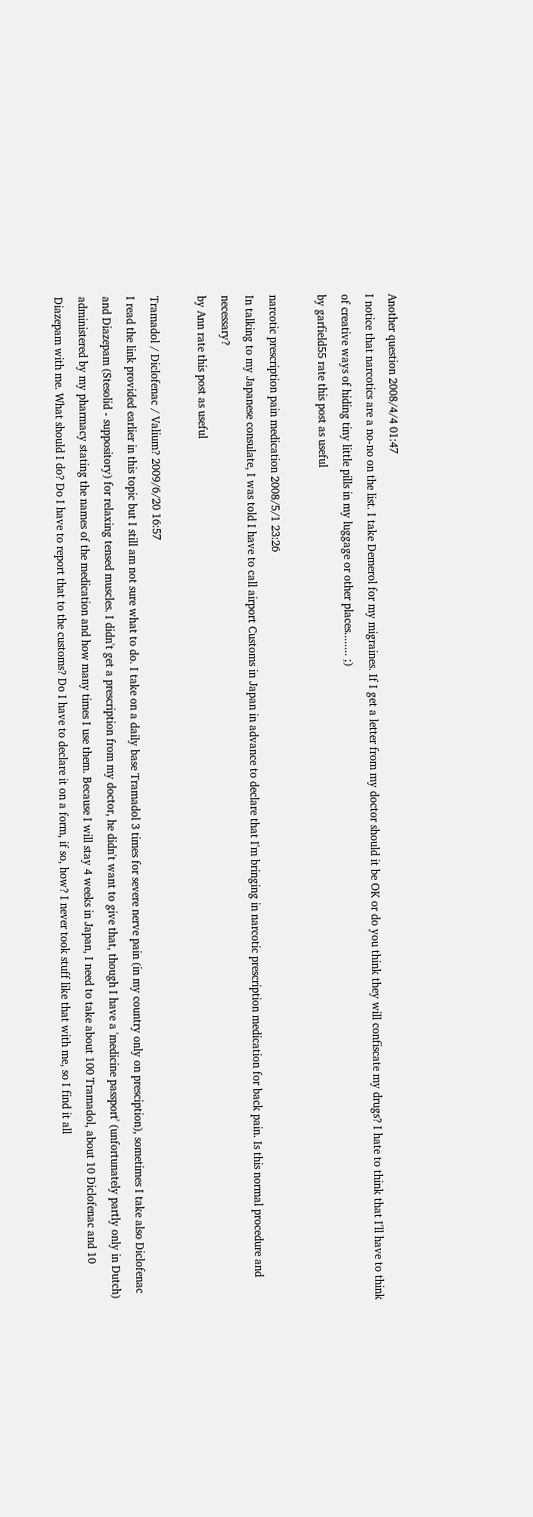Another question 2008/4/4 01:47
I notice that narcotics are a no-no on the list. I take Demerol for my migraines. If I get a letter from my doctor should it be OK or do you think they will confiscate my drugs? I hate to think that I'll have to think of creative ways of hiding tiny little pills in my luggage or other places........ ;)
by garfield55 rate this post as useful

narcotic prescription pain medication 2008/5/1 23:26
In talking to my Japanese consulate, I was told I have to call airport Customs in Japan in advance to declare that I'm bringing in narcotic prescription medication for back pain. Is this normal procedure and necessary?
by Ann rate this post as useful

Tramadol / Diclofenac / Valium? 2009/6/20 16:57
I read the link provided earlier in this topic but I still am not sure what to do. I take on a daily base Tramadol 3 times for severe nerve pain (in my country only on presciption), sometimes I take also Diclofenac and Diazepam (Stesolid - suppository) for relaxing tensed muscles. I didn't get a prescription from my doctor, he didn't want to give that, though I have a 'medicine passport' (unfortunately partly only in Dutch) administered by my pharmacy stating the names of the medication and how many times I use them. Because I will stay 4 weeks in Japan, I need to take about 100 Tramadol, about 10 Diclofenac and 10 Diazepam with me. What should I do? Do I have to report that to the customs? Do I have to declare it on a form, if so, how? I never took stuff like that with me, so I find it all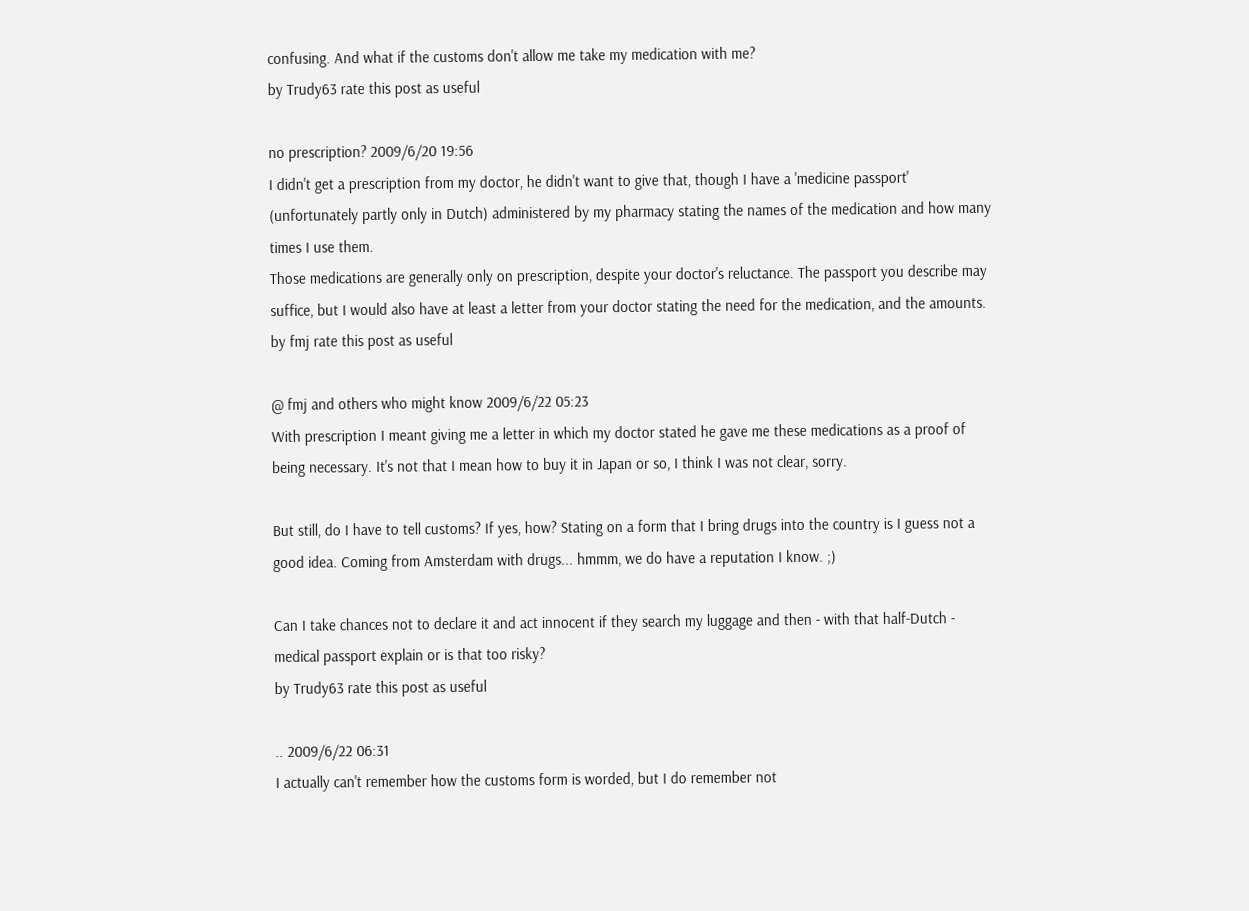confusing. And what if the customs don't allow me take my medication with me?
by Trudy63 rate this post as useful

no prescription? 2009/6/20 19:56
I didn't get a prescription from my doctor, he didn't want to give that, though I have a 'medicine passport' (unfortunately partly only in Dutch) administered by my pharmacy stating the names of the medication and how many times I use them.
Those medications are generally only on prescription, despite your doctor's reluctance. The passport you describe may suffice, but I would also have at least a letter from your doctor stating the need for the medication, and the amounts.
by fmj rate this post as useful

@ fmj and others who might know 2009/6/22 05:23
With prescription I meant giving me a letter in which my doctor stated he gave me these medications as a proof of being necessary. It's not that I mean how to buy it in Japan or so, I think I was not clear, sorry.

But still, do I have to tell customs? If yes, how? Stating on a form that I bring drugs into the country is I guess not a good idea. Coming from Amsterdam with drugs... hmmm, we do have a reputation I know. ;)

Can I take chances not to declare it and act innocent if they search my luggage and then - with that half-Dutch - medical passport explain or is that too risky?
by Trudy63 rate this post as useful

.. 2009/6/22 06:31
I actually can't remember how the customs form is worded, but I do remember not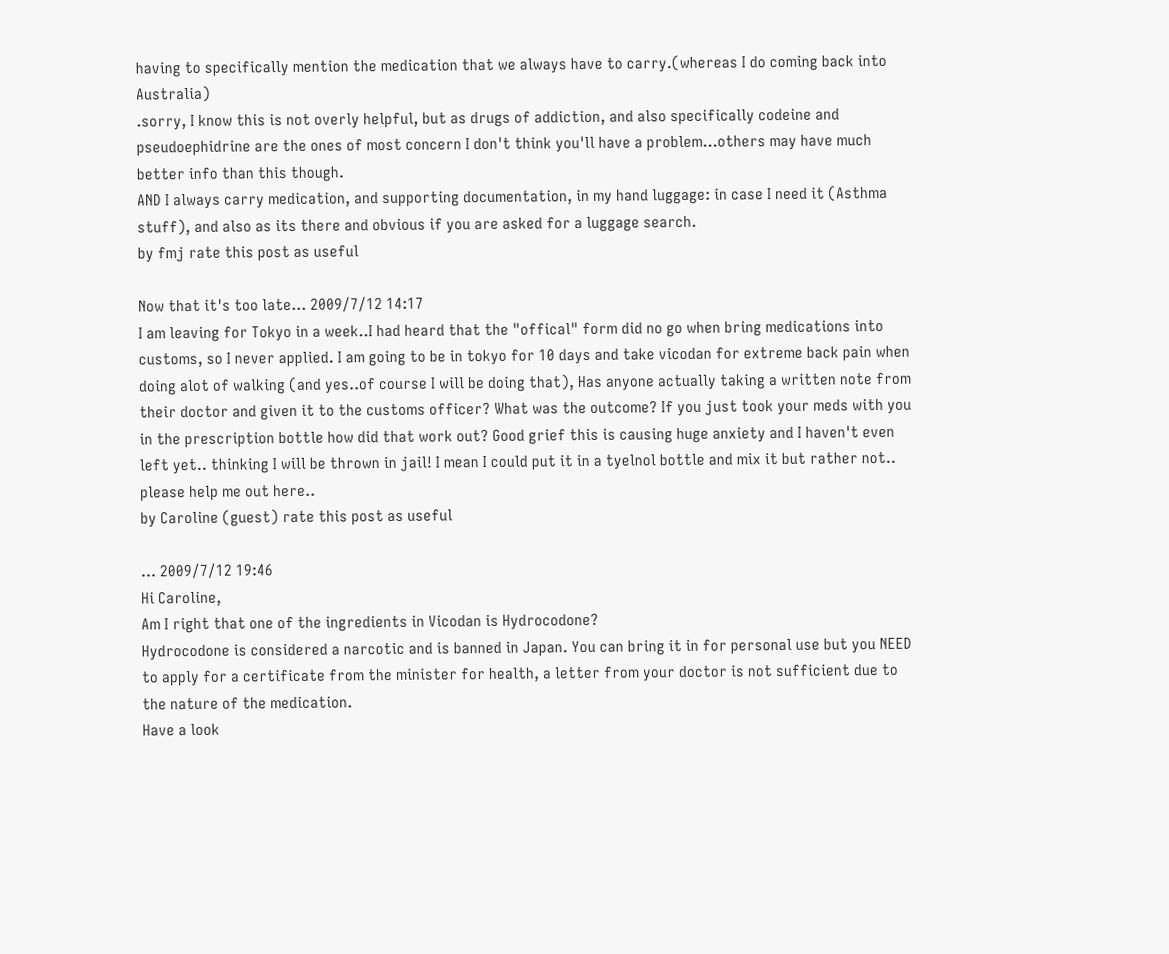having to specifically mention the medication that we always have to carry.(whereas I do coming back into Australia)
.sorry, I know this is not overly helpful, but as drugs of addiction, and also specifically codeine and pseudoephidrine are the ones of most concern I don't think you'll have a problem...others may have much better info than this though.
AND I always carry medication, and supporting documentation, in my hand luggage: in case I need it (Asthma stuff), and also as its there and obvious if you are asked for a luggage search.
by fmj rate this post as useful

Now that it's too late... 2009/7/12 14:17
I am leaving for Tokyo in a week..I had heard that the "offical" form did no go when bring medications into customs, so I never applied. I am going to be in tokyo for 10 days and take vicodan for extreme back pain when doing alot of walking (and yes..of course I will be doing that), Has anyone actually taking a written note from their doctor and given it to the customs officer? What was the outcome? If you just took your meds with you in the prescription bottle how did that work out? Good grief this is causing huge anxiety and I haven't even left yet.. thinking I will be thrown in jail! I mean I could put it in a tyelnol bottle and mix it but rather not.. please help me out here..
by Caroline (guest) rate this post as useful

... 2009/7/12 19:46
Hi Caroline,
Am I right that one of the ingredients in Vicodan is Hydrocodone?
Hydrocodone is considered a narcotic and is banned in Japan. You can bring it in for personal use but you NEED to apply for a certificate from the minister for health, a letter from your doctor is not sufficient due to the nature of the medication.
Have a look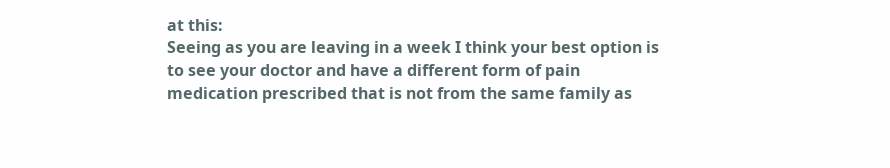at this:
Seeing as you are leaving in a week I think your best option is to see your doctor and have a different form of pain medication prescribed that is not from the same family as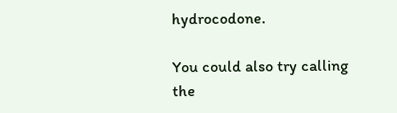hydrocodone.

You could also try calling the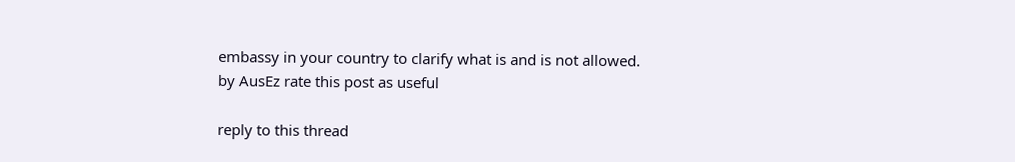embassy in your country to clarify what is and is not allowed.
by AusEz rate this post as useful

reply to this thread